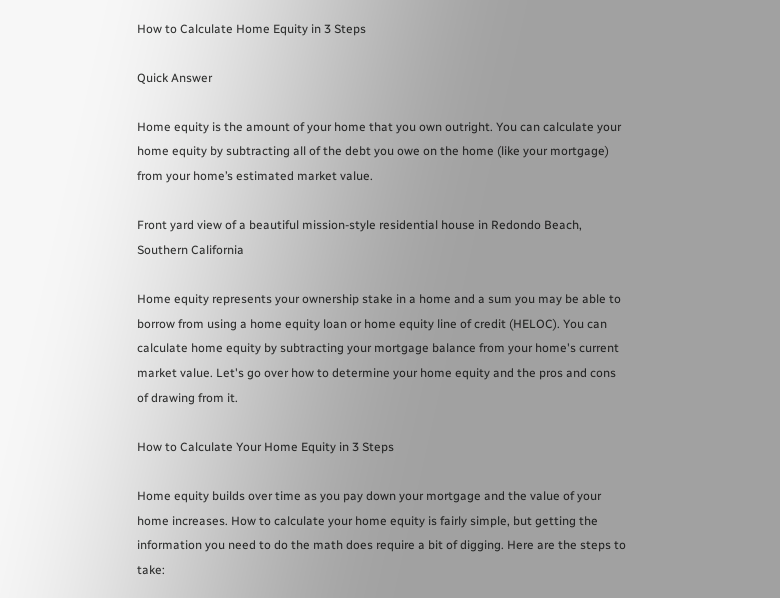How to Calculate Home Equity in 3 Steps

Quick Answer

Home equity is the amount of your home that you own outright. You can calculate your home equity by subtracting all of the debt you owe on the home (like your mortgage) from your home’s estimated market value.

Front yard view of a beautiful mission-style residential house in Redondo Beach, Southern California

Home equity represents your ownership stake in a home and a sum you may be able to borrow from using a home equity loan or home equity line of credit (HELOC). You can calculate home equity by subtracting your mortgage balance from your home's current market value. Let's go over how to determine your home equity and the pros and cons of drawing from it.

How to Calculate Your Home Equity in 3 Steps

Home equity builds over time as you pay down your mortgage and the value of your home increases. How to calculate your home equity is fairly simple, but getting the information you need to do the math does require a bit of digging. Here are the steps to take: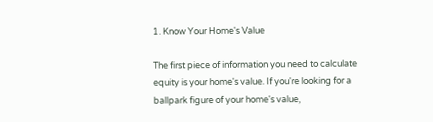1. Know Your Home's Value

The first piece of information you need to calculate equity is your home's value. If you're looking for a ballpark figure of your home's value,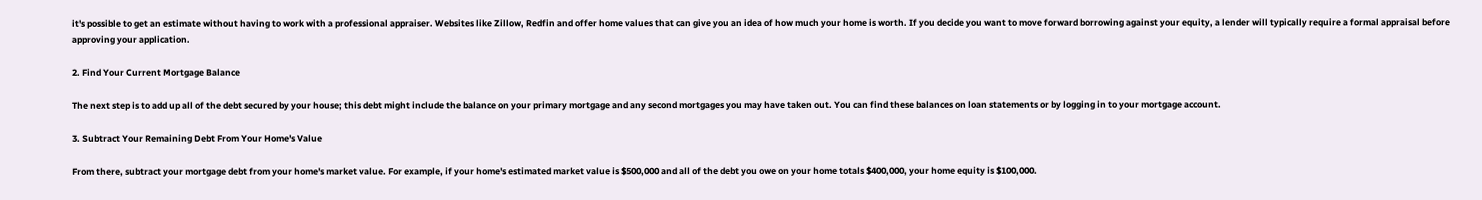it's possible to get an estimate without having to work with a professional appraiser. Websites like Zillow, Redfin and offer home values that can give you an idea of how much your home is worth. If you decide you want to move forward borrowing against your equity, a lender will typically require a formal appraisal before approving your application.

2. Find Your Current Mortgage Balance

The next step is to add up all of the debt secured by your house; this debt might include the balance on your primary mortgage and any second mortgages you may have taken out. You can find these balances on loan statements or by logging in to your mortgage account.

3. Subtract Your Remaining Debt From Your Home's Value

From there, subtract your mortgage debt from your home's market value. For example, if your home's estimated market value is $500,000 and all of the debt you owe on your home totals $400,000, your home equity is $100,000.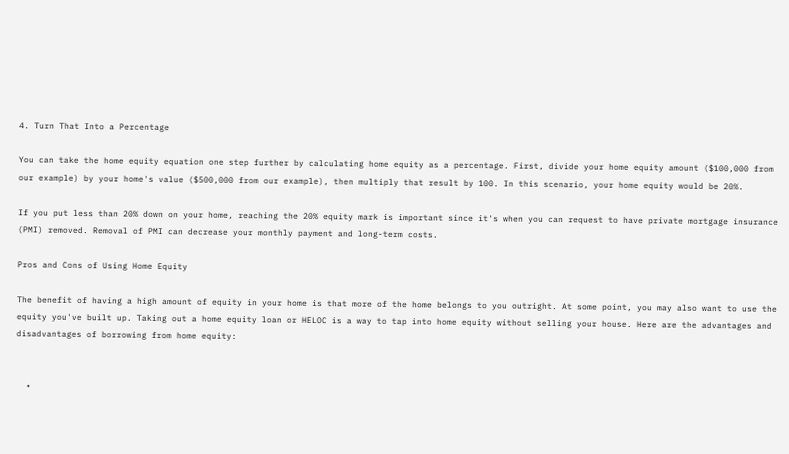4. Turn That Into a Percentage

You can take the home equity equation one step further by calculating home equity as a percentage. First, divide your home equity amount ($100,000 from our example) by your home's value ($500,000 from our example), then multiply that result by 100. In this scenario, your home equity would be 20%.

If you put less than 20% down on your home, reaching the 20% equity mark is important since it's when you can request to have private mortgage insurance (PMI) removed. Removal of PMI can decrease your monthly payment and long-term costs.

Pros and Cons of Using Home Equity

The benefit of having a high amount of equity in your home is that more of the home belongs to you outright. At some point, you may also want to use the equity you've built up. Taking out a home equity loan or HELOC is a way to tap into home equity without selling your house. Here are the advantages and disadvantages of borrowing from home equity:


  •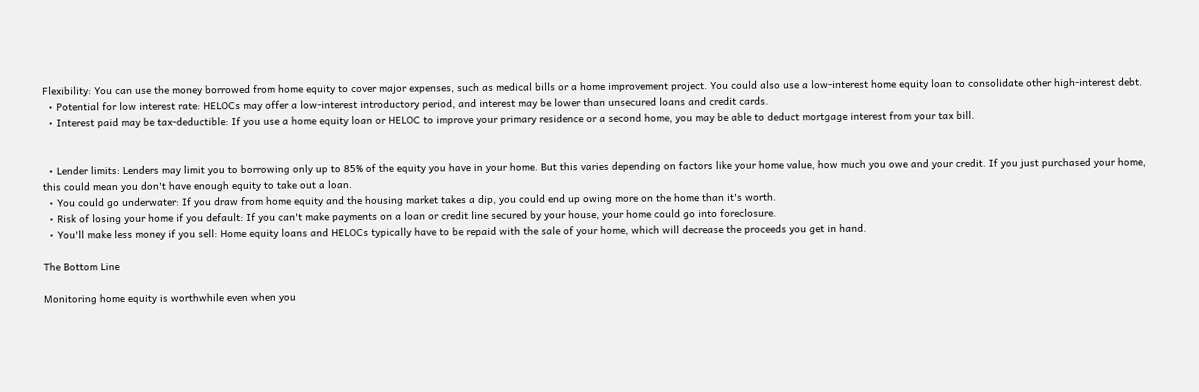Flexibility: You can use the money borrowed from home equity to cover major expenses, such as medical bills or a home improvement project. You could also use a low-interest home equity loan to consolidate other high-interest debt.
  • Potential for low interest rate: HELOCs may offer a low-interest introductory period, and interest may be lower than unsecured loans and credit cards.
  • Interest paid may be tax-deductible: If you use a home equity loan or HELOC to improve your primary residence or a second home, you may be able to deduct mortgage interest from your tax bill.


  • Lender limits: Lenders may limit you to borrowing only up to 85% of the equity you have in your home. But this varies depending on factors like your home value, how much you owe and your credit. If you just purchased your home, this could mean you don't have enough equity to take out a loan.
  • You could go underwater: If you draw from home equity and the housing market takes a dip, you could end up owing more on the home than it's worth.
  • Risk of losing your home if you default: If you can't make payments on a loan or credit line secured by your house, your home could go into foreclosure.
  • You'll make less money if you sell: Home equity loans and HELOCs typically have to be repaid with the sale of your home, which will decrease the proceeds you get in hand.

The Bottom Line

Monitoring home equity is worthwhile even when you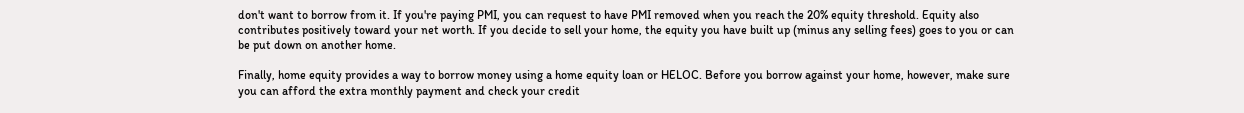don't want to borrow from it. If you're paying PMI, you can request to have PMI removed when you reach the 20% equity threshold. Equity also contributes positively toward your net worth. If you decide to sell your home, the equity you have built up (minus any selling fees) goes to you or can be put down on another home.

Finally, home equity provides a way to borrow money using a home equity loan or HELOC. Before you borrow against your home, however, make sure you can afford the extra monthly payment and check your credit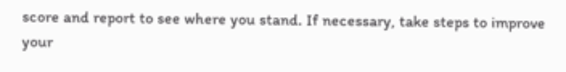score and report to see where you stand. If necessary, take steps to improve your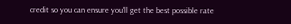credit so you can ensure you'll get the best possible rate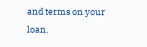and terms on your loan.